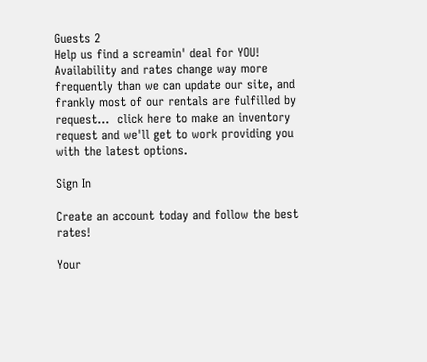Guests 2
Help us find a screamin' deal for YOU!  Availability and rates change way more frequently than we can update our site, and frankly most of our rentals are fulfilled by request...  click here to make an inventory request and we'll get to work providing you with the latest options.

Sign In

Create an account today and follow the best rates!

Your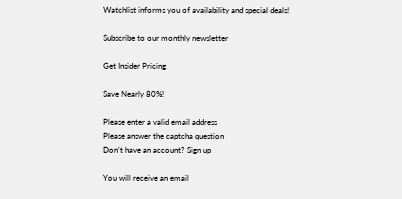Watchlist informs you of availability and special deals!

Subscribe to our monthly newsletter

Get Insider Pricing

Save Nearly 80%!

Please enter a valid email address
Please answer the captcha question
Don’t have an account? Sign up

You will receive an email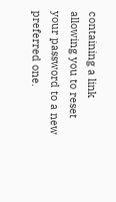containing a link allowing you to reset your password to a new preferred one.